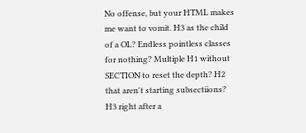No offense, but your HTML makes me want to vomit. H3 as the child of a OL? Endless pointless classes for nothing? Multiple H1 without SECTION to reset the depth? H2 that aren't starting subsectiions? H3 right after a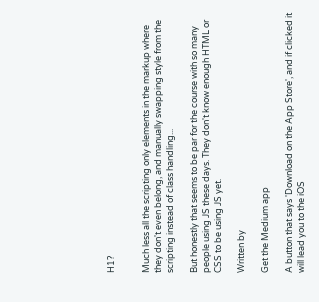H1?


Much less all the scripting only elements in the markup where they don't even belong, and manually swapping style from the scripting instead of class handling...

But honestly that seems to be par for the course with so many people using JS these days. They don't know enough HTML or CSS to be using JS yet.

Written by

Get the Medium app

A button that says 'Download on the App Store', and if clicked it will lead you to the iOS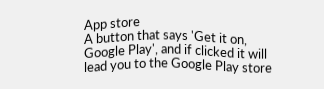App store
A button that says 'Get it on, Google Play', and if clicked it will lead you to the Google Play store